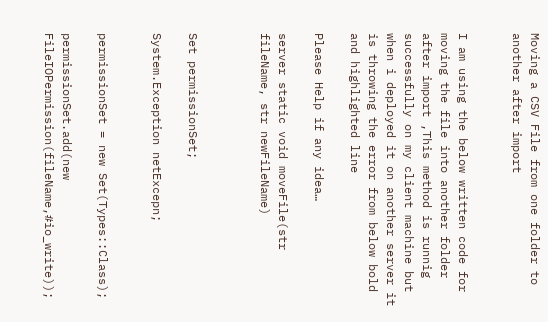Moving a CSV File from one folder to another after import


I am using the below written code for moving the file into another folder after import ,This method is runnig successfully on my client machine but when i deployed it on another server it is throwing the error from below bold and highlighted line

Please Help if any idea…

server static void moveFile(str fileName, str newFileName)



Set permissionSet;

System.Exception netExcepn;


permissionSet = new Set(Types::Class);

permissionSet.add(new FileIOPermission(fileName,#io_write));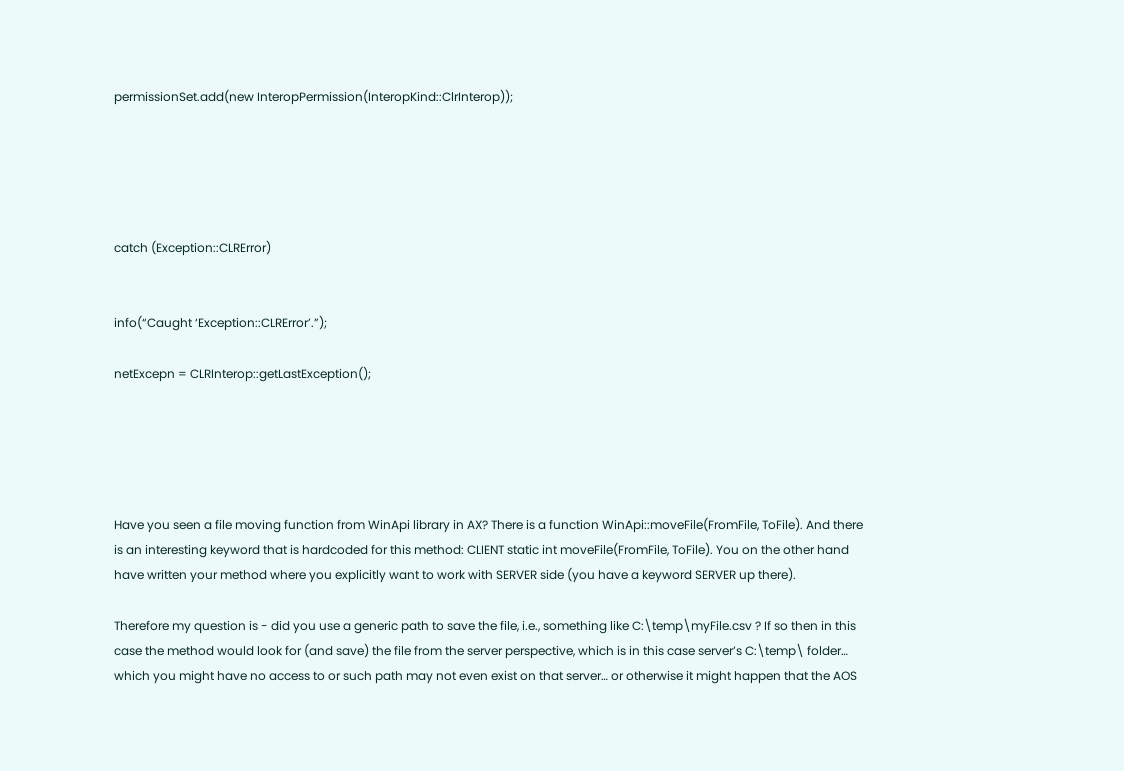permissionSet.add(new InteropPermission(InteropKind::ClrInterop));





catch (Exception::CLRError)


info(“Caught ‘Exception::CLRError’.”);

netExcepn = CLRInterop::getLastException();





Have you seen a file moving function from WinApi library in AX? There is a function WinApi::moveFile(FromFile, ToFile). And there is an interesting keyword that is hardcoded for this method: CLIENT static int moveFile(FromFile, ToFile). You on the other hand have written your method where you explicitly want to work with SERVER side (you have a keyword SERVER up there).

Therefore my question is - did you use a generic path to save the file, i.e., something like C:\temp\myFile.csv ? If so then in this case the method would look for (and save) the file from the server perspective, which is in this case server’s C:\temp\ folder… which you might have no access to or such path may not even exist on that server… or otherwise it might happen that the AOS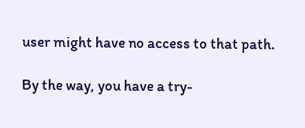user might have no access to that path.

By the way, you have a try-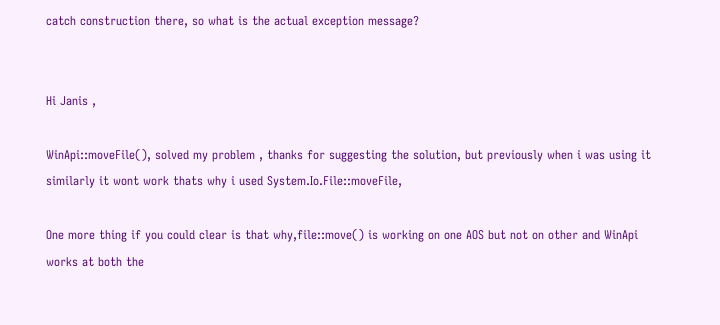catch construction there, so what is the actual exception message?


Hi Janis ,

WinApi::moveFile(), solved my problem , thanks for suggesting the solution, but previously when i was using it similarly it wont work thats why i used System.Io.File::moveFile,

One more thing if you could clear is that why,file::move() is working on one AOS but not on other and WinApi works at both the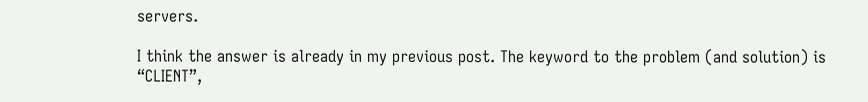servers.

I think the answer is already in my previous post. The keyword to the problem (and solution) is “CLIENT”,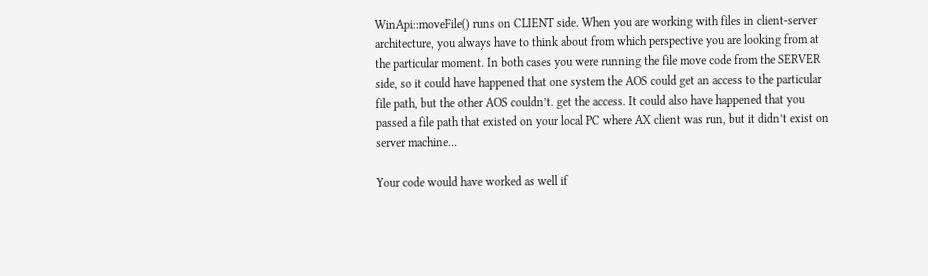WinApi::moveFile() runs on CLIENT side. When you are working with files in client-server architecture, you always have to think about from which perspective you are looking from at the particular moment. In both cases you were running the file move code from the SERVER side, so it could have happened that one system the AOS could get an access to the particular file path, but the other AOS couldn’t. get the access. It could also have happened that you passed a file path that existed on your local PC where AX client was run, but it didn’t exist on server machine…

Your code would have worked as well if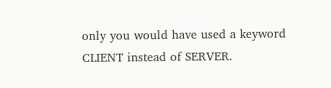only you would have used a keyword CLIENT instead of SERVER.